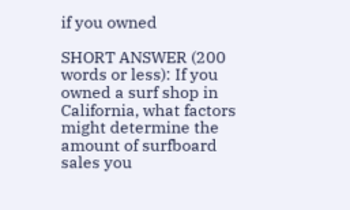if you owned

SHORT ANSWER (200 words or less): If you owned a surf shop in California, what factors might determine the amount of surfboard sales you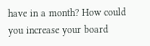have in a month? How could you increase your board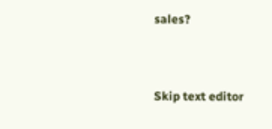sales?


Skip text editor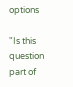options

"Is this question part of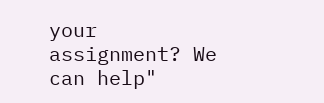your assignment? We can help"